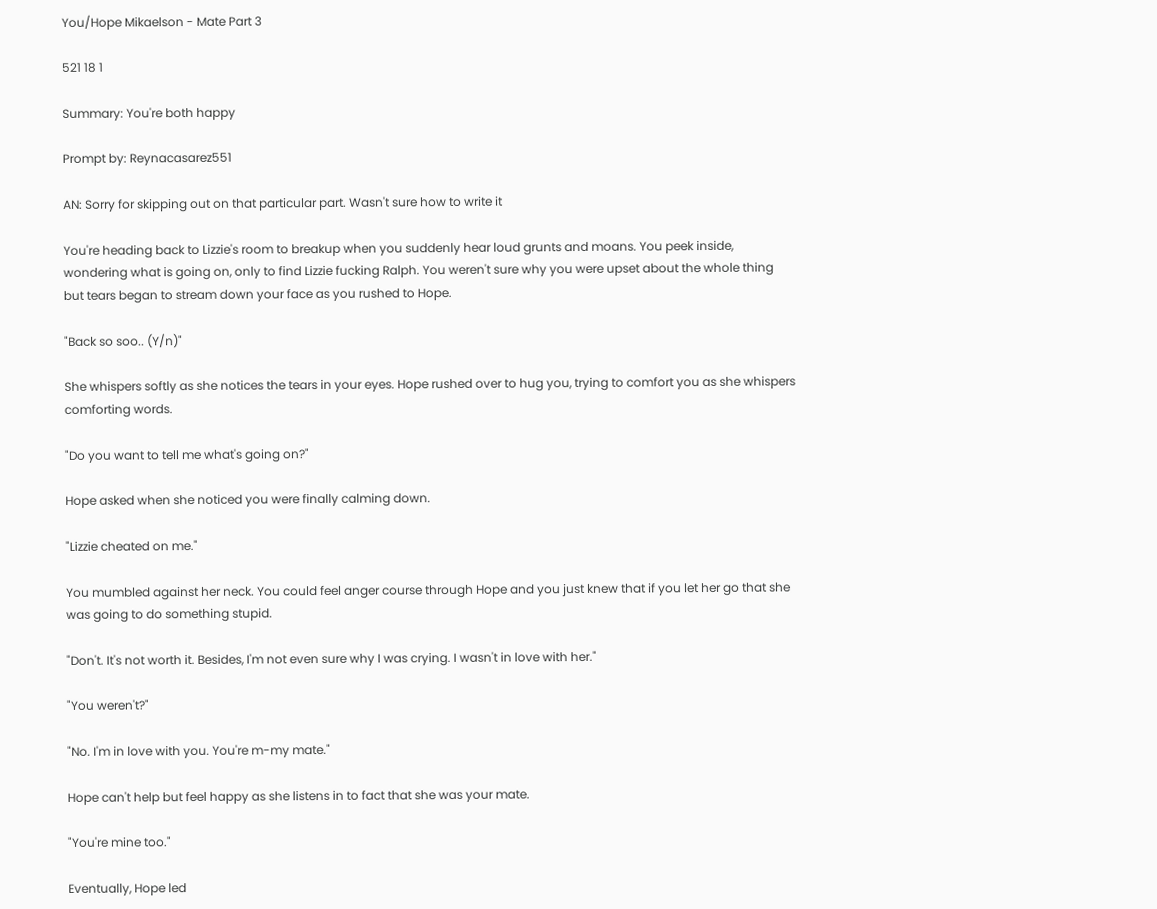You/Hope Mikaelson - Mate Part 3

521 18 1

Summary: You're both happy

Prompt by: Reynacasarez551

AN: Sorry for skipping out on that particular part. Wasn't sure how to write it

You're heading back to Lizzie's room to breakup when you suddenly hear loud grunts and moans. You peek inside, wondering what is going on, only to find Lizzie fucking Ralph. You weren't sure why you were upset about the whole thing but tears began to stream down your face as you rushed to Hope.

"Back so soo.. (Y/n)"

She whispers softly as she notices the tears in your eyes. Hope rushed over to hug you, trying to comfort you as she whispers comforting words.

"Do you want to tell me what's going on?"

Hope asked when she noticed you were finally calming down.

"Lizzie cheated on me."

You mumbled against her neck. You could feel anger course through Hope and you just knew that if you let her go that she was going to do something stupid.

"Don't. It's not worth it. Besides, I'm not even sure why I was crying. I wasn't in love with her."

"You weren't?"

"No. I'm in love with you. You're m-my mate."

Hope can't help but feel happy as she listens in to fact that she was your mate.

"You're mine too."

Eventually, Hope led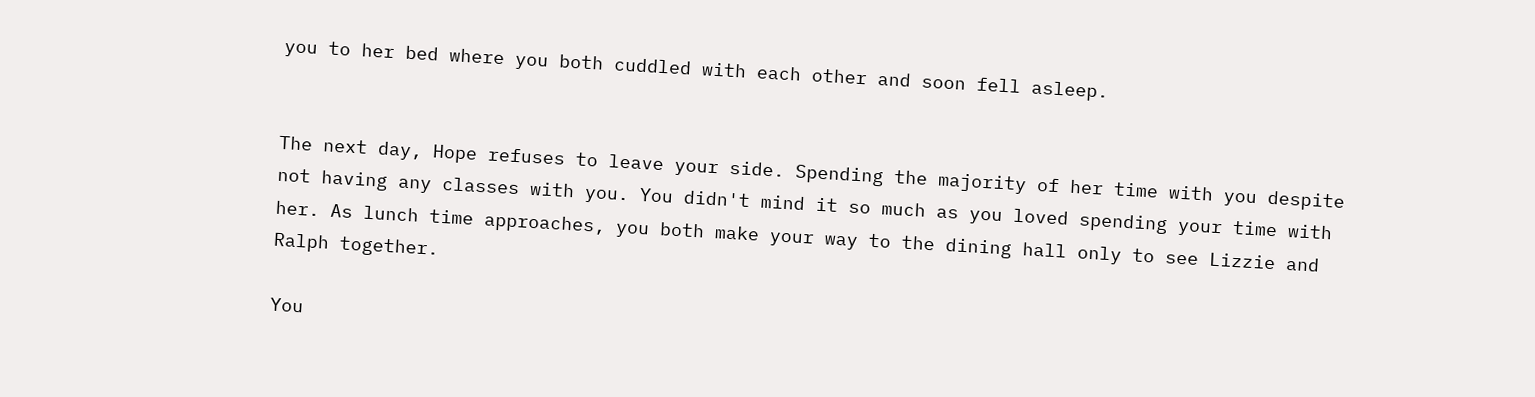you to her bed where you both cuddled with each other and soon fell asleep.


The next day, Hope refuses to leave your side. Spending the majority of her time with you despite not having any classes with you. You didn't mind it so much as you loved spending your time with her. As lunch time approaches, you both make your way to the dining hall only to see Lizzie and Ralph together.

You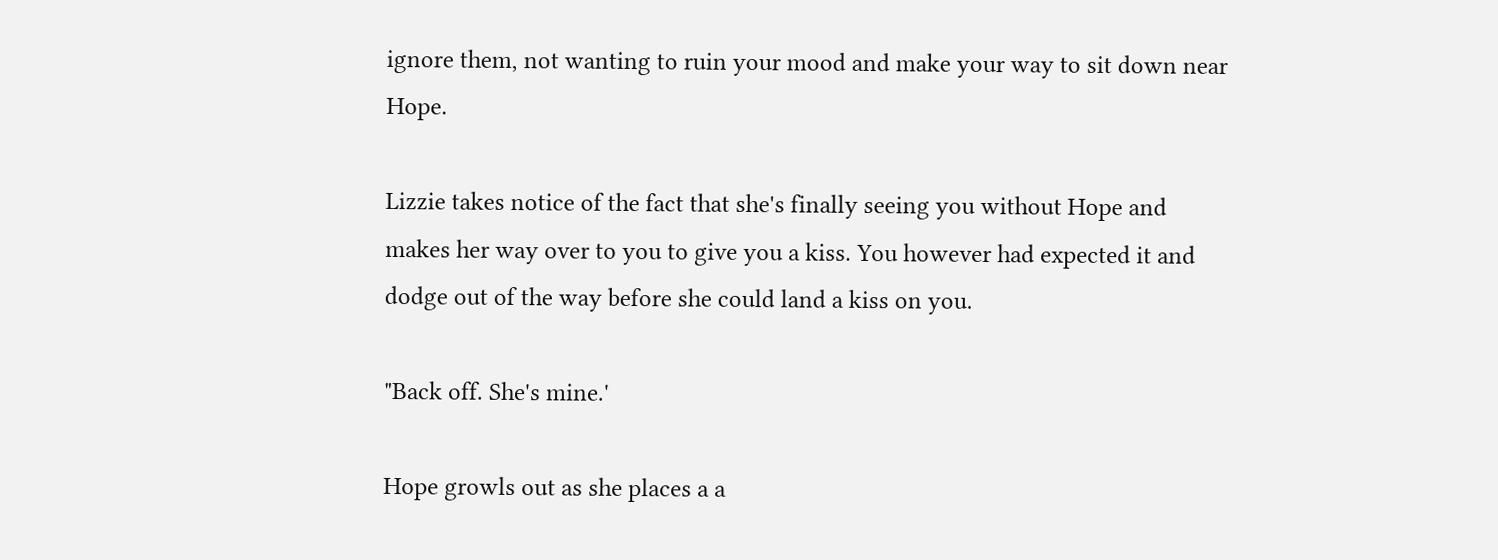ignore them, not wanting to ruin your mood and make your way to sit down near Hope.

Lizzie takes notice of the fact that she's finally seeing you without Hope and makes her way over to you to give you a kiss. You however had expected it and dodge out of the way before she could land a kiss on you.

"Back off. She's mine.'

Hope growls out as she places a a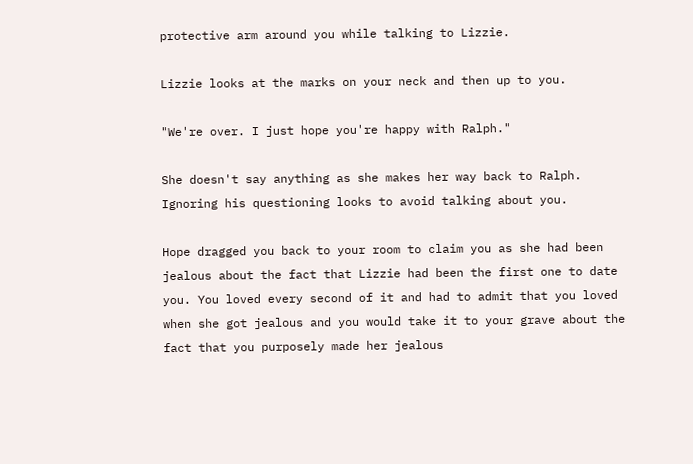protective arm around you while talking to Lizzie.

Lizzie looks at the marks on your neck and then up to you.

"We're over. I just hope you're happy with Ralph."

She doesn't say anything as she makes her way back to Ralph. Ignoring his questioning looks to avoid talking about you.

Hope dragged you back to your room to claim you as she had been jealous about the fact that Lizzie had been the first one to date you. You loved every second of it and had to admit that you loved when she got jealous and you would take it to your grave about the fact that you purposely made her jealous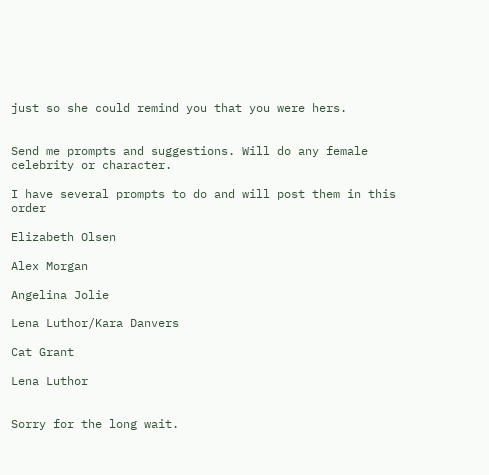just so she could remind you that you were hers.


Send me prompts and suggestions. Will do any female celebrity or character.

I have several prompts to do and will post them in this order

Elizabeth Olsen

Alex Morgan

Angelina Jolie

Lena Luthor/Kara Danvers

Cat Grant

Lena Luthor


Sorry for the long wait.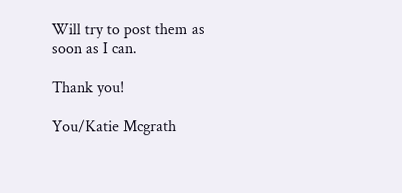Will try to post them as soon as I can.

Thank you!

You/Katie Mcgrath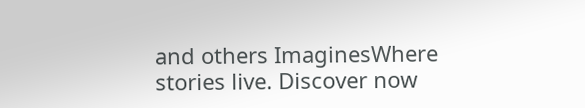and others ImaginesWhere stories live. Discover now